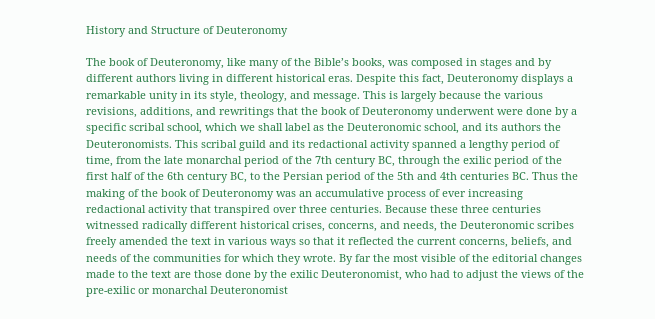History and Structure of Deuteronomy

The book of Deuteronomy, like many of the Bible’s books, was composed in stages and by different authors living in different historical eras. Despite this fact, Deuteronomy displays a remarkable unity in its style, theology, and message. This is largely because the various revisions, additions, and rewritings that the book of Deuteronomy underwent were done by a specific scribal school, which we shall label as the Deuteronomic school, and its authors the Deuteronomists. This scribal guild and its redactional activity spanned a lengthy period of time, from the late monarchal period of the 7th century BC, through the exilic period of the first half of the 6th century BC, to the Persian period of the 5th and 4th centuries BC. Thus the making of the book of Deuteronomy was an accumulative process of ever increasing redactional activity that transpired over three centuries. Because these three centuries witnessed radically different historical crises, concerns, and needs, the Deuteronomic scribes freely amended the text in various ways so that it reflected the current concerns, beliefs, and needs of the communities for which they wrote. By far the most visible of the editorial changes made to the text are those done by the exilic Deuteronomist, who had to adjust the views of the pre-exilic or monarchal Deuteronomist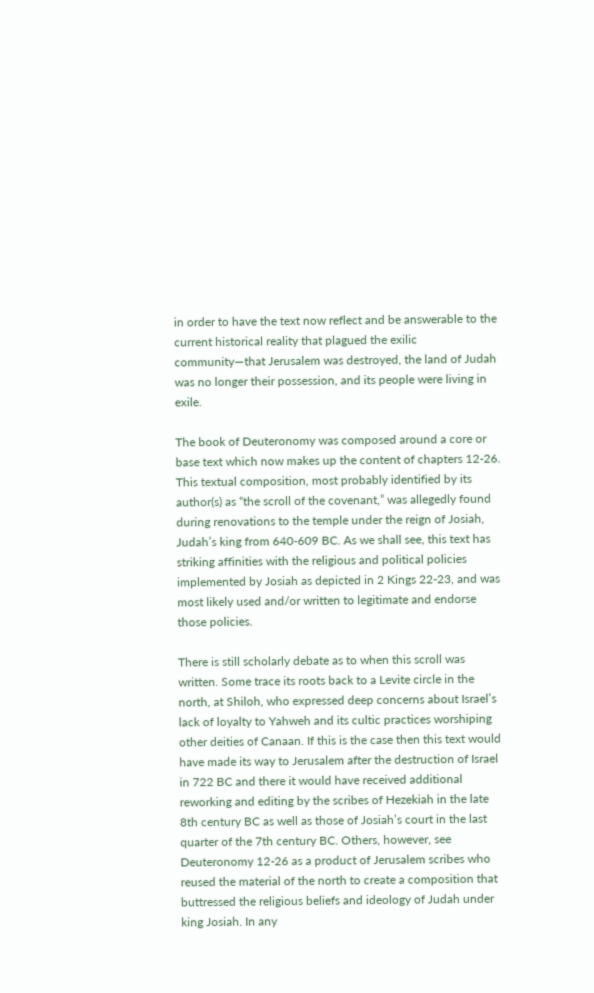in order to have the text now reflect and be answerable to the current historical reality that plagued the exilic community—that Jerusalem was destroyed, the land of Judah was no longer their possession, and its people were living in exile.

The book of Deuteronomy was composed around a core or base text which now makes up the content of chapters 12-26. This textual composition, most probably identified by its author(s) as “the scroll of the covenant,” was allegedly found during renovations to the temple under the reign of Josiah, Judah’s king from 640-609 BC. As we shall see, this text has striking affinities with the religious and political policies implemented by Josiah as depicted in 2 Kings 22-23, and was most likely used and/or written to legitimate and endorse those policies.

There is still scholarly debate as to when this scroll was written. Some trace its roots back to a Levite circle in the north, at Shiloh, who expressed deep concerns about Israel’s lack of loyalty to Yahweh and its cultic practices worshiping other deities of Canaan. If this is the case then this text would have made its way to Jerusalem after the destruction of Israel in 722 BC and there it would have received additional reworking and editing by the scribes of Hezekiah in the late 8th century BC as well as those of Josiah’s court in the last quarter of the 7th century BC. Others, however, see Deuteronomy 12-26 as a product of Jerusalem scribes who reused the material of the north to create a composition that buttressed the religious beliefs and ideology of Judah under king Josiah. In any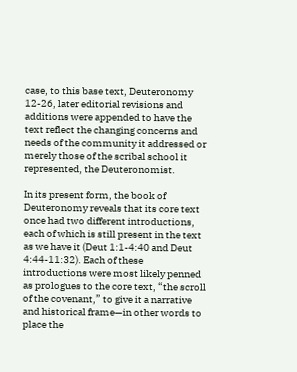case, to this base text, Deuteronomy 12-26, later editorial revisions and additions were appended to have the text reflect the changing concerns and needs of the community it addressed or merely those of the scribal school it represented, the Deuteronomist.

In its present form, the book of Deuteronomy reveals that its core text once had two different introductions, each of which is still present in the text as we have it (Deut 1:1-4:40 and Deut 4:44-11:32). Each of these introductions were most likely penned as prologues to the core text, “the scroll of the covenant,” to give it a narrative and historical frame—in other words to place the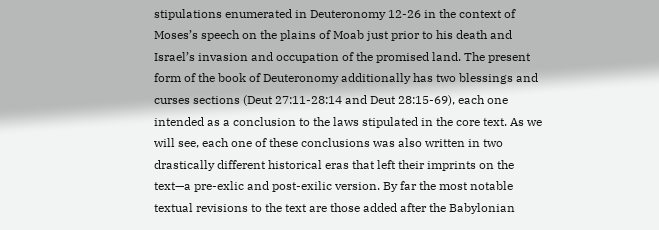stipulations enumerated in Deuteronomy 12-26 in the context of Moses’s speech on the plains of Moab just prior to his death and Israel’s invasion and occupation of the promised land. The present form of the book of Deuteronomy additionally has two blessings and curses sections (Deut 27:11-28:14 and Deut 28:15-69), each one intended as a conclusion to the laws stipulated in the core text. As we will see, each one of these conclusions was also written in two drastically different historical eras that left their imprints on the text—a pre-exlic and post-exilic version. By far the most notable textual revisions to the text are those added after the Babylonian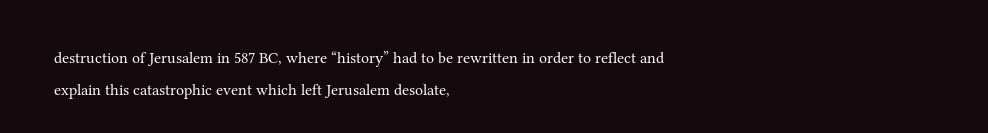destruction of Jerusalem in 587 BC, where “history” had to be rewritten in order to reflect and explain this catastrophic event which left Jerusalem desolate,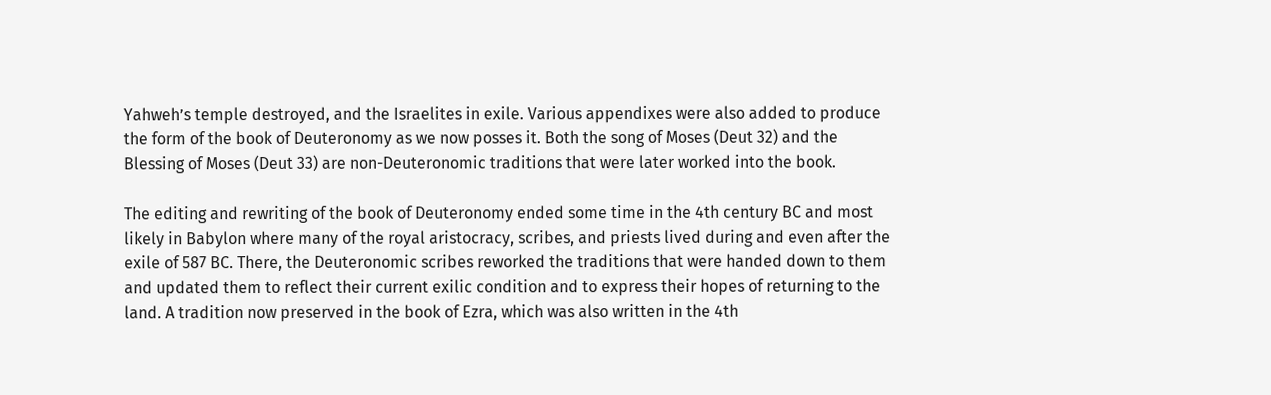Yahweh’s temple destroyed, and the Israelites in exile. Various appendixes were also added to produce the form of the book of Deuteronomy as we now posses it. Both the song of Moses (Deut 32) and the Blessing of Moses (Deut 33) are non-Deuteronomic traditions that were later worked into the book.

The editing and rewriting of the book of Deuteronomy ended some time in the 4th century BC and most likely in Babylon where many of the royal aristocracy, scribes, and priests lived during and even after the exile of 587 BC. There, the Deuteronomic scribes reworked the traditions that were handed down to them and updated them to reflect their current exilic condition and to express their hopes of returning to the land. A tradition now preserved in the book of Ezra, which was also written in the 4th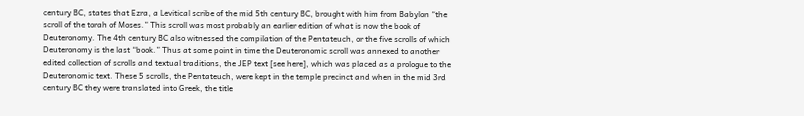century BC, states that Ezra, a Levitical scribe of the mid 5th century BC, brought with him from Babylon “the scroll of the torah of Moses.” This scroll was most probably an earlier edition of what is now the book of Deuteronomy. The 4th century BC also witnessed the compilation of the Pentateuch, or the five scrolls of which Deuteronomy is the last “book.” Thus at some point in time the Deuteronomic scroll was annexed to another edited collection of scrolls and textual traditions, the JEP text [see here], which was placed as a prologue to the Deuteronomic text. These 5 scrolls, the Pentateuch, were kept in the temple precinct and when in the mid 3rd century BC they were translated into Greek, the title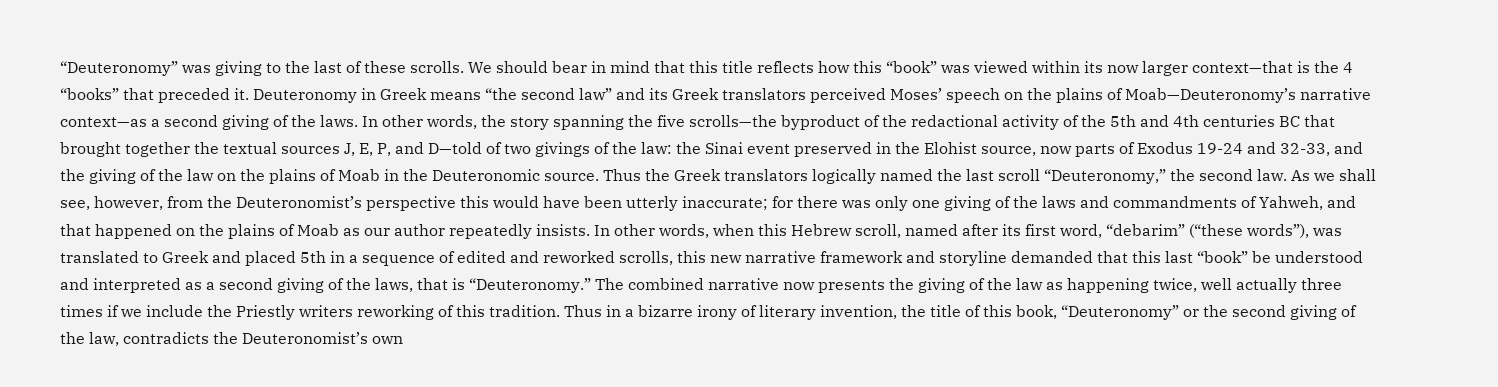“Deuteronomy” was giving to the last of these scrolls. We should bear in mind that this title reflects how this “book” was viewed within its now larger context—that is the 4 “books” that preceded it. Deuteronomy in Greek means “the second law” and its Greek translators perceived Moses’ speech on the plains of Moab—Deuteronomy’s narrative context—as a second giving of the laws. In other words, the story spanning the five scrolls—the byproduct of the redactional activity of the 5th and 4th centuries BC that brought together the textual sources J, E, P, and D—told of two givings of the law: the Sinai event preserved in the Elohist source, now parts of Exodus 19-24 and 32-33, and the giving of the law on the plains of Moab in the Deuteronomic source. Thus the Greek translators logically named the last scroll “Deuteronomy,” the second law. As we shall see, however, from the Deuteronomist’s perspective this would have been utterly inaccurate; for there was only one giving of the laws and commandments of Yahweh, and that happened on the plains of Moab as our author repeatedly insists. In other words, when this Hebrew scroll, named after its first word, “debarim” (“these words”), was translated to Greek and placed 5th in a sequence of edited and reworked scrolls, this new narrative framework and storyline demanded that this last “book” be understood and interpreted as a second giving of the laws, that is “Deuteronomy.” The combined narrative now presents the giving of the law as happening twice, well actually three times if we include the Priestly writers reworking of this tradition. Thus in a bizarre irony of literary invention, the title of this book, “Deuteronomy” or the second giving of the law, contradicts the Deuteronomist’s own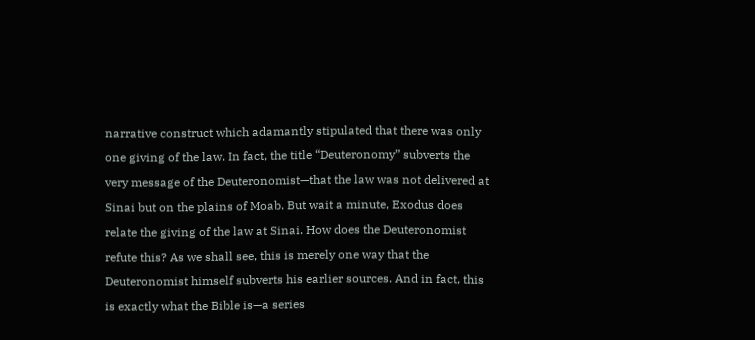narrative construct which adamantly stipulated that there was only one giving of the law. In fact, the title “Deuteronomy” subverts the very message of the Deuteronomist—that the law was not delivered at Sinai but on the plains of Moab. But wait a minute, Exodus does relate the giving of the law at Sinai. How does the Deuteronomist refute this? As we shall see, this is merely one way that the Deuteronomist himself subverts his earlier sources. And in fact, this is exactly what the Bible is—a series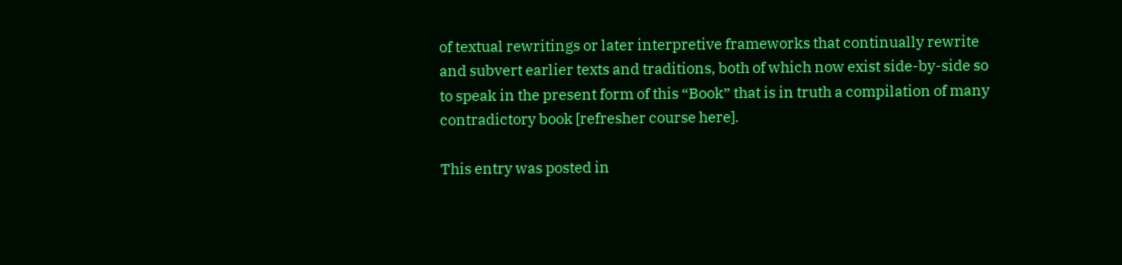of textual rewritings or later interpretive frameworks that continually rewrite and subvert earlier texts and traditions, both of which now exist side-by-side so to speak in the present form of this “Book” that is in truth a compilation of many contradictory book [refresher course here].

This entry was posted in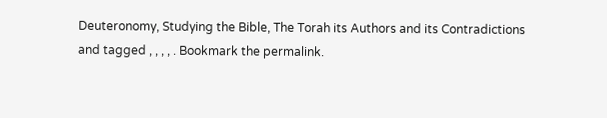Deuteronomy, Studying the Bible, The Torah its Authors and its Contradictions and tagged , , , , . Bookmark the permalink.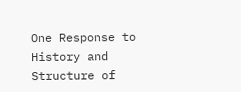One Response to History and Structure of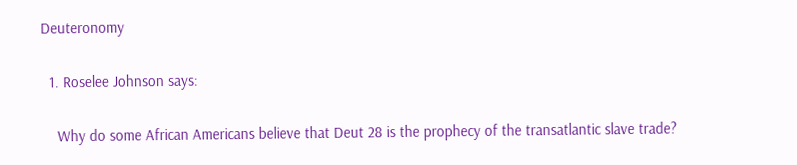Deuteronomy

  1. Roselee Johnson says:

    Why do some African Americans believe that Deut 28 is the prophecy of the transatlantic slave trade?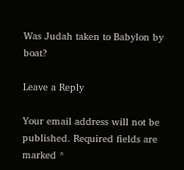Was Judah taken to Babylon by boat?

Leave a Reply

Your email address will not be published. Required fields are marked *